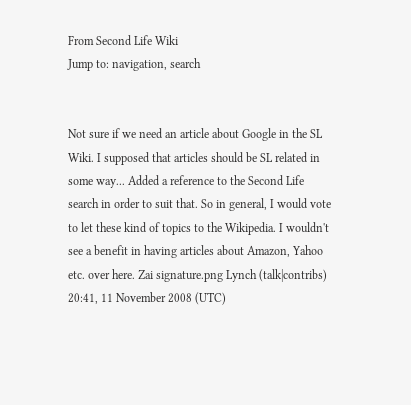From Second Life Wiki
Jump to: navigation, search


Not sure if we need an article about Google in the SL Wiki. I supposed that articles should be SL related in some way... Added a reference to the Second Life search in order to suit that. So in general, I would vote to let these kind of topics to the Wikipedia. I wouldn't see a benefit in having articles about Amazon, Yahoo etc. over here. Zai signature.png Lynch (talk|contribs) 20:41, 11 November 2008 (UTC)